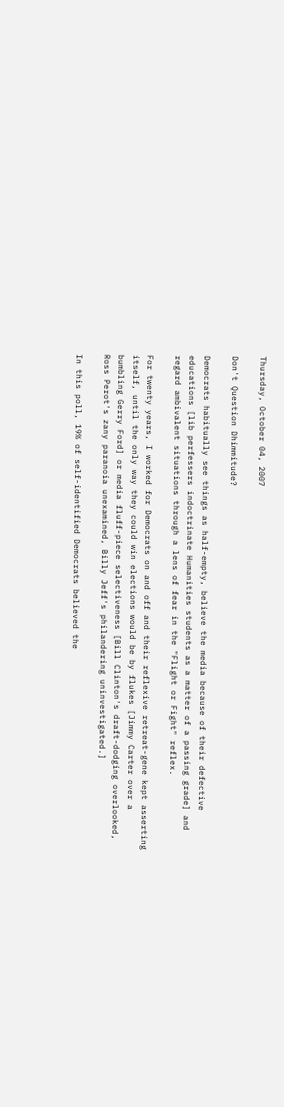Thursday, October 04, 2007

Don't Question Dhimmitude?

Democrats habitually see things as half-empty, believe the media because of their defective educations [lib perfessers indoctrinate Humanities students as a matter of a passing grade] and regard ambivalent situations through a lens of fear in the "Flight or Fight" reflex.

For twenty years, I worked for Democrats on and off and their reflexive retreat-gene kept asserting itself, until the only way they could win elections would be by flukes [Jimmy Carter over a bumbling Gerry Ford] or media fluff-piece selectiveness [Bill Clinton's draft-dodging overlooked, Ross Perot's zany paranoia unexamined, Billy Jeff's philandering uninvestigated.]

In this poll, 19% of self-identified Democrats believed the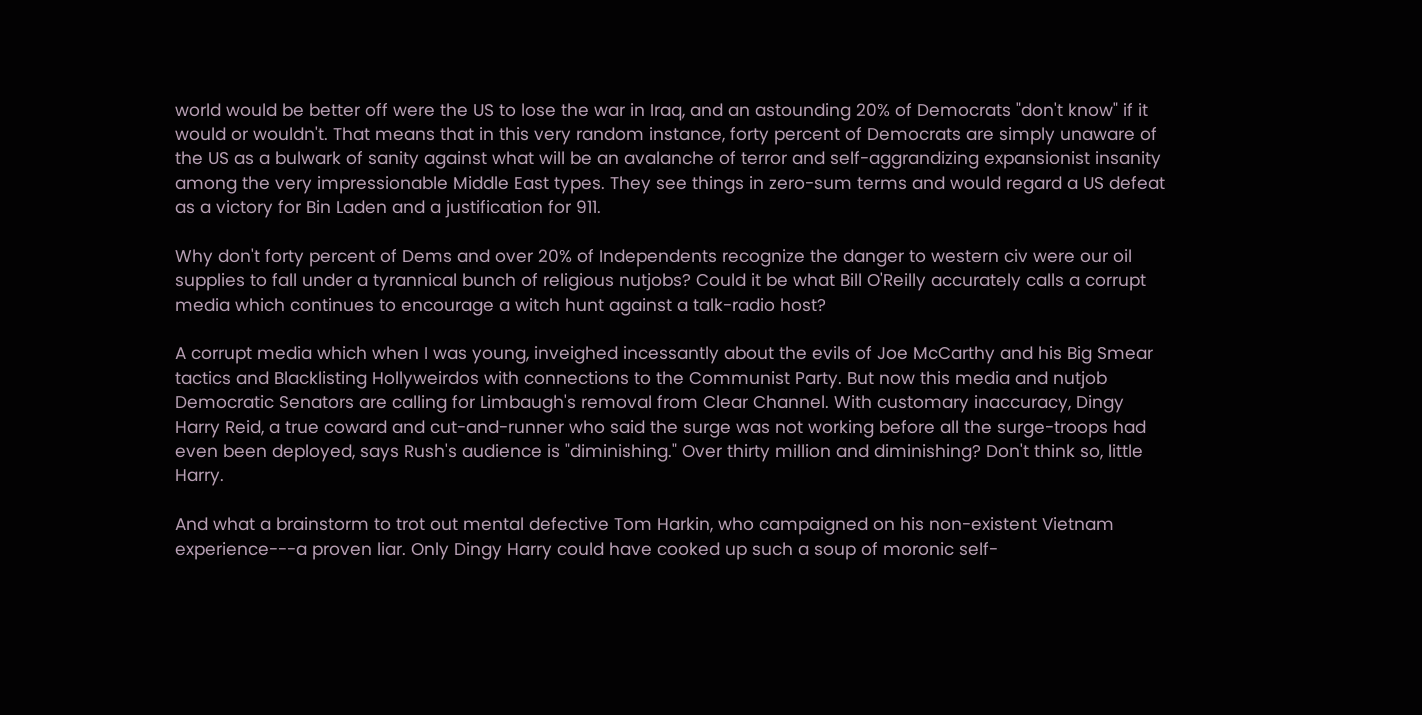world would be better off were the US to lose the war in Iraq, and an astounding 20% of Democrats "don't know" if it would or wouldn't. That means that in this very random instance, forty percent of Democrats are simply unaware of the US as a bulwark of sanity against what will be an avalanche of terror and self-aggrandizing expansionist insanity among the very impressionable Middle East types. They see things in zero-sum terms and would regard a US defeat as a victory for Bin Laden and a justification for 911.

Why don't forty percent of Dems and over 20% of Independents recognize the danger to western civ were our oil supplies to fall under a tyrannical bunch of religious nutjobs? Could it be what Bill O'Reilly accurately calls a corrupt media which continues to encourage a witch hunt against a talk-radio host?

A corrupt media which when I was young, inveighed incessantly about the evils of Joe McCarthy and his Big Smear tactics and Blacklisting Hollyweirdos with connections to the Communist Party. But now this media and nutjob Democratic Senators are calling for Limbaugh's removal from Clear Channel. With customary inaccuracy, Dingy Harry Reid, a true coward and cut-and-runner who said the surge was not working before all the surge-troops had even been deployed, says Rush's audience is "diminishing." Over thirty million and diminishing? Don't think so, little Harry.

And what a brainstorm to trot out mental defective Tom Harkin, who campaigned on his non-existent Vietnam experience---a proven liar. Only Dingy Harry could have cooked up such a soup of moronic self-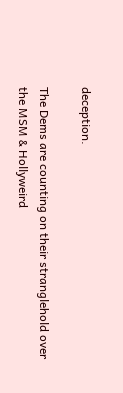deception.

The Dems are counting on their stranglehold over the MSM & Hollyweird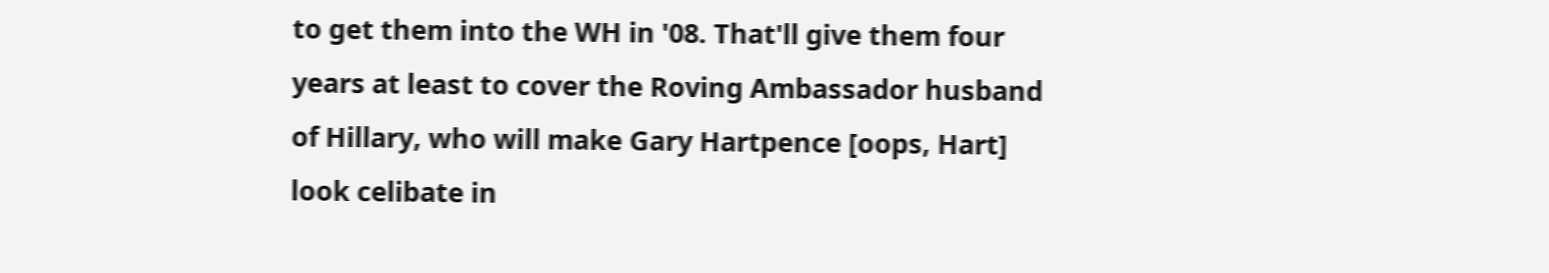to get them into the WH in '08. That'll give them four years at least to cover the Roving Ambassador husband of Hillary, who will make Gary Hartpence [oops, Hart] look celibate in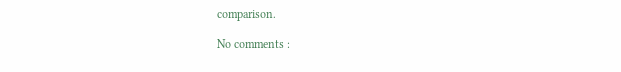comparison.

No comments :